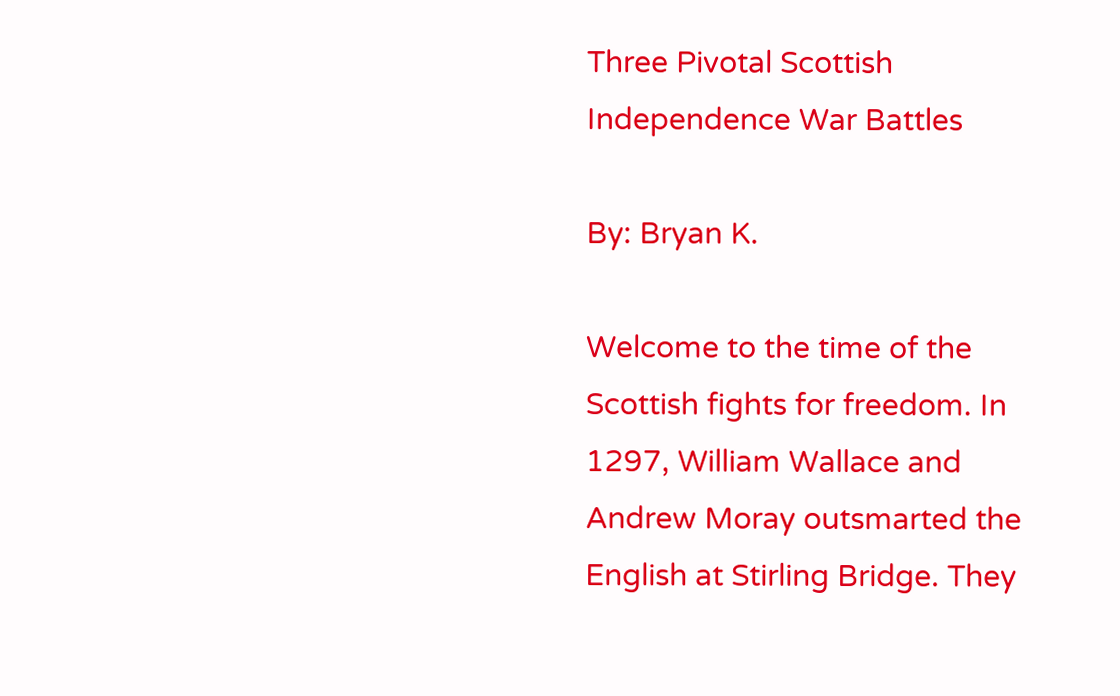Three Pivotal Scottish Independence War Battles

By: Bryan K.

Welcome to the time of the Scottish fights for freedom. In 1297, William Wallace and Andrew Moray outsmarted the English at Stirling Bridge. They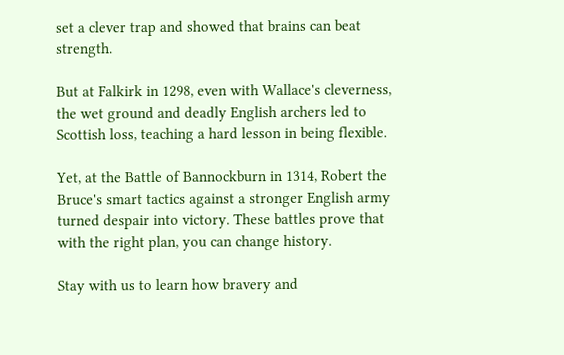set a clever trap and showed that brains can beat strength.

But at Falkirk in 1298, even with Wallace's cleverness, the wet ground and deadly English archers led to Scottish loss, teaching a hard lesson in being flexible.

Yet, at the Battle of Bannockburn in 1314, Robert the Bruce's smart tactics against a stronger English army turned despair into victory. These battles prove that with the right plan, you can change history.

Stay with us to learn how bravery and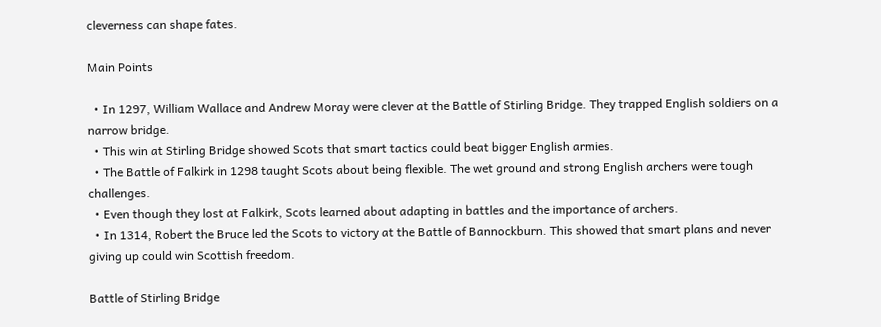cleverness can shape fates.

Main Points

  • In 1297, William Wallace and Andrew Moray were clever at the Battle of Stirling Bridge. They trapped English soldiers on a narrow bridge.
  • This win at Stirling Bridge showed Scots that smart tactics could beat bigger English armies.
  • The Battle of Falkirk in 1298 taught Scots about being flexible. The wet ground and strong English archers were tough challenges.
  • Even though they lost at Falkirk, Scots learned about adapting in battles and the importance of archers.
  • In 1314, Robert the Bruce led the Scots to victory at the Battle of Bannockburn. This showed that smart plans and never giving up could win Scottish freedom.

Battle of Stirling Bridge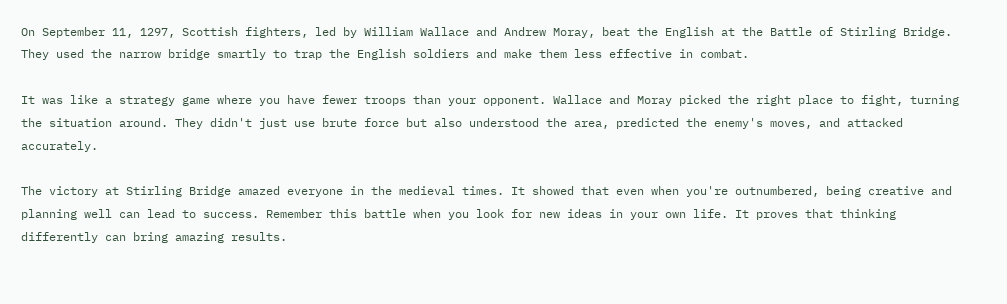On September 11, 1297, Scottish fighters, led by William Wallace and Andrew Moray, beat the English at the Battle of Stirling Bridge. They used the narrow bridge smartly to trap the English soldiers and make them less effective in combat.

It was like a strategy game where you have fewer troops than your opponent. Wallace and Moray picked the right place to fight, turning the situation around. They didn't just use brute force but also understood the area, predicted the enemy's moves, and attacked accurately.

The victory at Stirling Bridge amazed everyone in the medieval times. It showed that even when you're outnumbered, being creative and planning well can lead to success. Remember this battle when you look for new ideas in your own life. It proves that thinking differently can bring amazing results.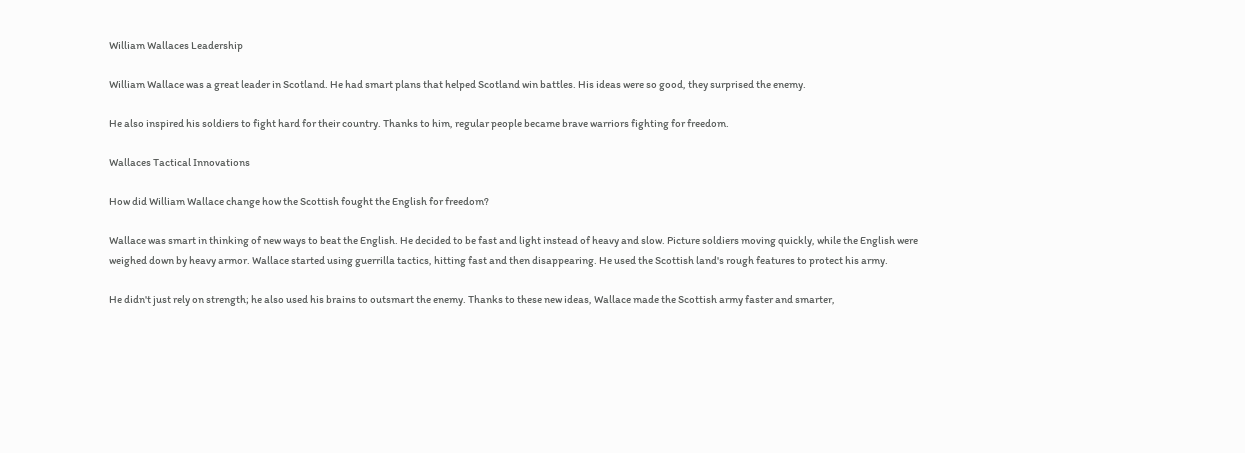William Wallaces Leadership

William Wallace was a great leader in Scotland. He had smart plans that helped Scotland win battles. His ideas were so good, they surprised the enemy.

He also inspired his soldiers to fight hard for their country. Thanks to him, regular people became brave warriors fighting for freedom.

Wallaces Tactical Innovations

How did William Wallace change how the Scottish fought the English for freedom?

Wallace was smart in thinking of new ways to beat the English. He decided to be fast and light instead of heavy and slow. Picture soldiers moving quickly, while the English were weighed down by heavy armor. Wallace started using guerrilla tactics, hitting fast and then disappearing. He used the Scottish land's rough features to protect his army.

He didn't just rely on strength; he also used his brains to outsmart the enemy. Thanks to these new ideas, Wallace made the Scottish army faster and smarter,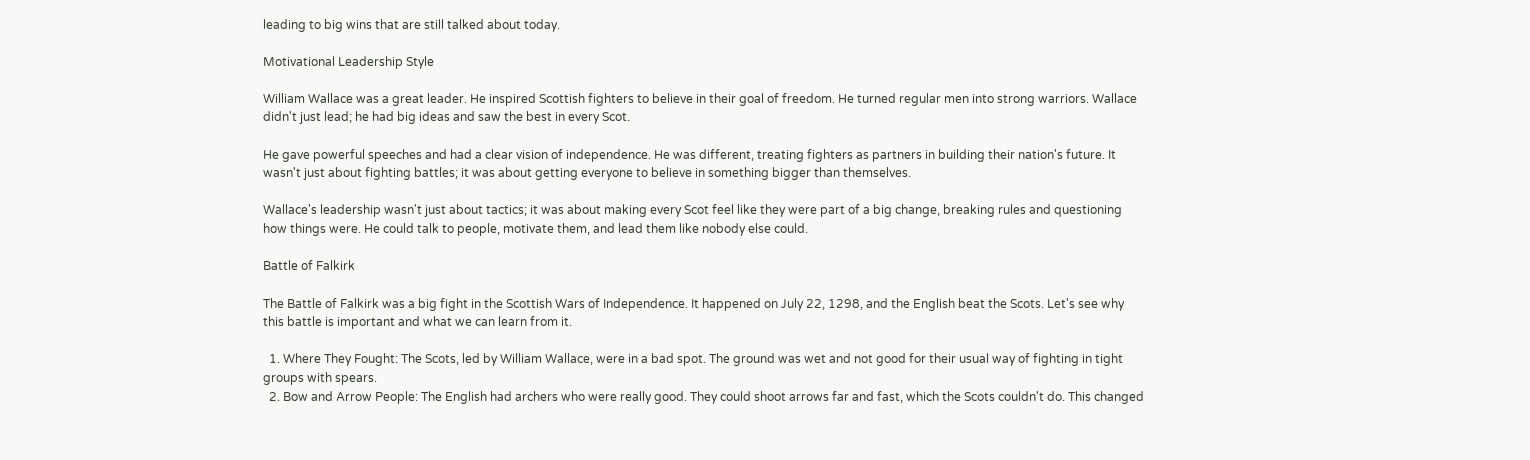leading to big wins that are still talked about today.

Motivational Leadership Style

William Wallace was a great leader. He inspired Scottish fighters to believe in their goal of freedom. He turned regular men into strong warriors. Wallace didn't just lead; he had big ideas and saw the best in every Scot.

He gave powerful speeches and had a clear vision of independence. He was different, treating fighters as partners in building their nation's future. It wasn't just about fighting battles; it was about getting everyone to believe in something bigger than themselves.

Wallace's leadership wasn't just about tactics; it was about making every Scot feel like they were part of a big change, breaking rules and questioning how things were. He could talk to people, motivate them, and lead them like nobody else could.

Battle of Falkirk

The Battle of Falkirk was a big fight in the Scottish Wars of Independence. It happened on July 22, 1298, and the English beat the Scots. Let's see why this battle is important and what we can learn from it.

  1. Where They Fought: The Scots, led by William Wallace, were in a bad spot. The ground was wet and not good for their usual way of fighting in tight groups with spears.
  2. Bow and Arrow People: The English had archers who were really good. They could shoot arrows far and fast, which the Scots couldn't do. This changed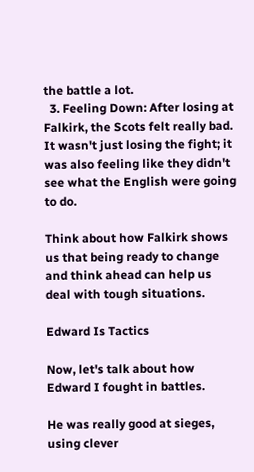the battle a lot.
  3. Feeling Down: After losing at Falkirk, the Scots felt really bad. It wasn't just losing the fight; it was also feeling like they didn't see what the English were going to do.

Think about how Falkirk shows us that being ready to change and think ahead can help us deal with tough situations.

Edward Is Tactics

Now, let's talk about how Edward I fought in battles.

He was really good at sieges, using clever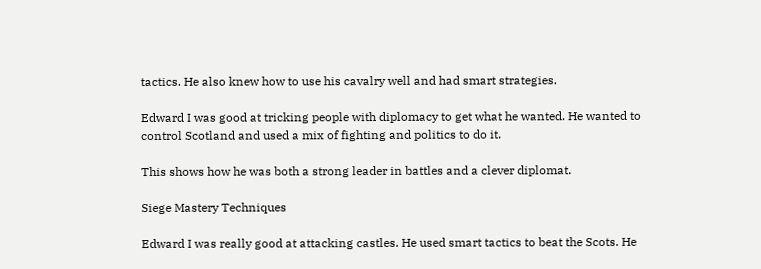tactics. He also knew how to use his cavalry well and had smart strategies.

Edward I was good at tricking people with diplomacy to get what he wanted. He wanted to control Scotland and used a mix of fighting and politics to do it.

This shows how he was both a strong leader in battles and a clever diplomat.

Siege Mastery Techniques

Edward I was really good at attacking castles. He used smart tactics to beat the Scots. He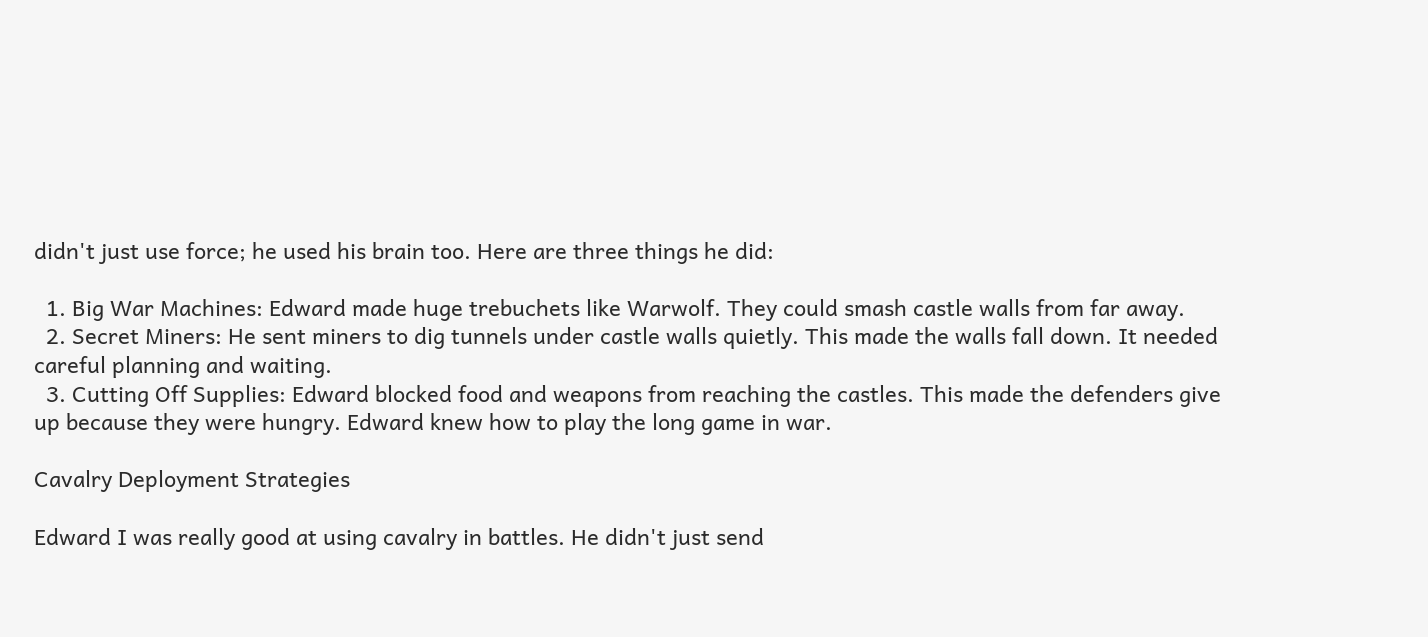didn't just use force; he used his brain too. Here are three things he did:

  1. Big War Machines: Edward made huge trebuchets like Warwolf. They could smash castle walls from far away.
  2. Secret Miners: He sent miners to dig tunnels under castle walls quietly. This made the walls fall down. It needed careful planning and waiting.
  3. Cutting Off Supplies: Edward blocked food and weapons from reaching the castles. This made the defenders give up because they were hungry. Edward knew how to play the long game in war.

Cavalry Deployment Strategies

Edward I was really good at using cavalry in battles. He didn't just send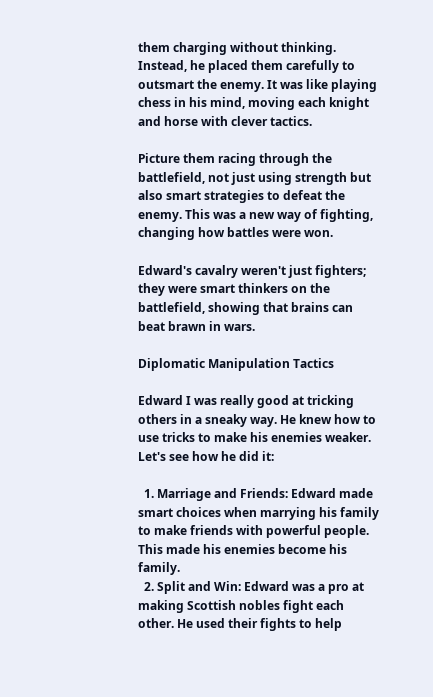them charging without thinking. Instead, he placed them carefully to outsmart the enemy. It was like playing chess in his mind, moving each knight and horse with clever tactics.

Picture them racing through the battlefield, not just using strength but also smart strategies to defeat the enemy. This was a new way of fighting, changing how battles were won.

Edward's cavalry weren't just fighters; they were smart thinkers on the battlefield, showing that brains can beat brawn in wars.

Diplomatic Manipulation Tactics

Edward I was really good at tricking others in a sneaky way. He knew how to use tricks to make his enemies weaker. Let's see how he did it:

  1. Marriage and Friends: Edward made smart choices when marrying his family to make friends with powerful people. This made his enemies become his family.
  2. Split and Win: Edward was a pro at making Scottish nobles fight each other. He used their fights to help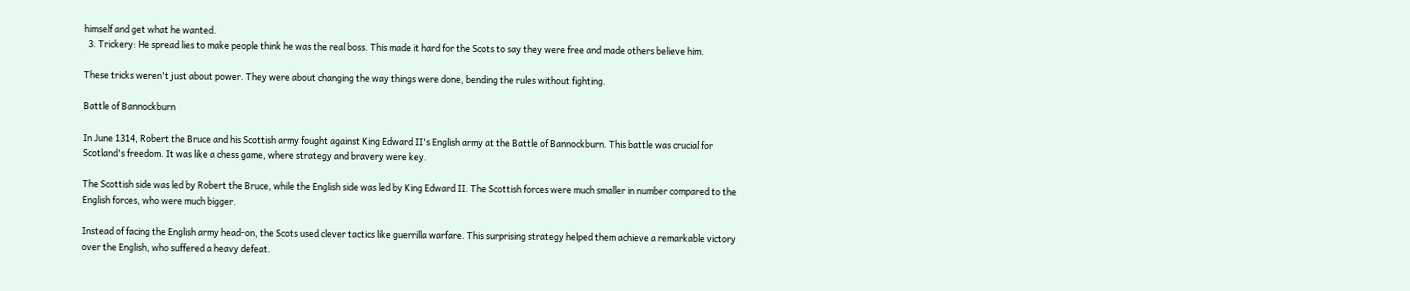himself and get what he wanted.
  3. Trickery: He spread lies to make people think he was the real boss. This made it hard for the Scots to say they were free and made others believe him.

These tricks weren't just about power. They were about changing the way things were done, bending the rules without fighting.

Battle of Bannockburn

In June 1314, Robert the Bruce and his Scottish army fought against King Edward II's English army at the Battle of Bannockburn. This battle was crucial for Scotland's freedom. It was like a chess game, where strategy and bravery were key.

The Scottish side was led by Robert the Bruce, while the English side was led by King Edward II. The Scottish forces were much smaller in number compared to the English forces, who were much bigger.

Instead of facing the English army head-on, the Scots used clever tactics like guerrilla warfare. This surprising strategy helped them achieve a remarkable victory over the English, who suffered a heavy defeat.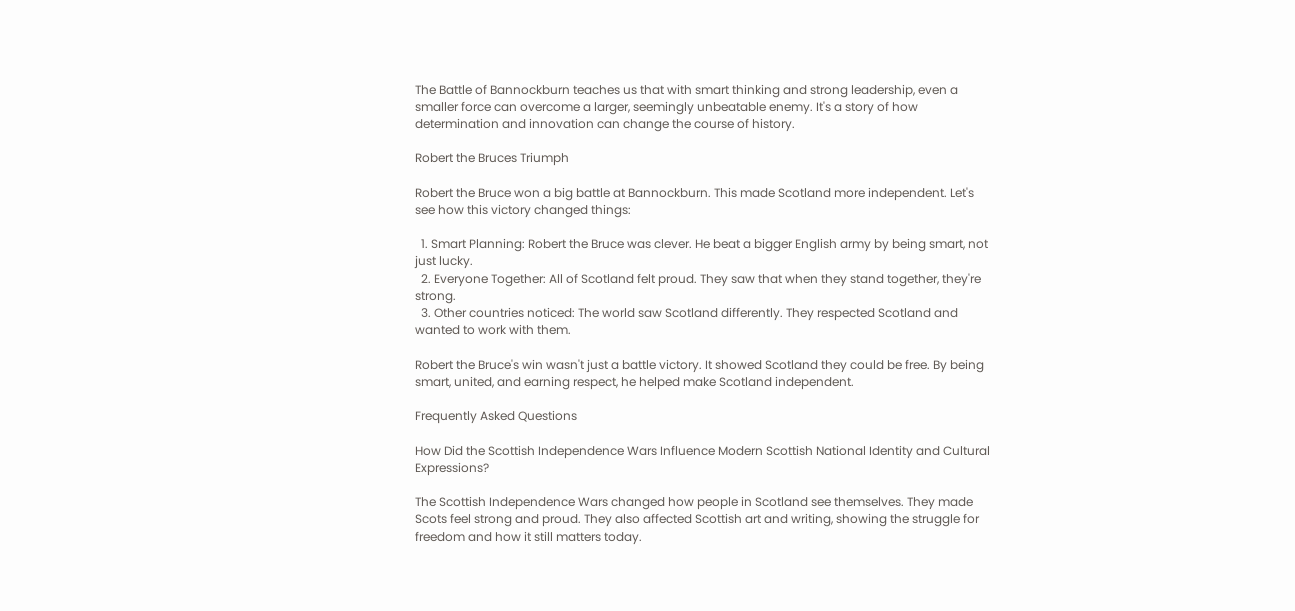The Battle of Bannockburn teaches us that with smart thinking and strong leadership, even a smaller force can overcome a larger, seemingly unbeatable enemy. It's a story of how determination and innovation can change the course of history.

Robert the Bruces Triumph

Robert the Bruce won a big battle at Bannockburn. This made Scotland more independent. Let's see how this victory changed things:

  1. Smart Planning: Robert the Bruce was clever. He beat a bigger English army by being smart, not just lucky.
  2. Everyone Together: All of Scotland felt proud. They saw that when they stand together, they're strong.
  3. Other countries noticed: The world saw Scotland differently. They respected Scotland and wanted to work with them.

Robert the Bruce's win wasn't just a battle victory. It showed Scotland they could be free. By being smart, united, and earning respect, he helped make Scotland independent.

Frequently Asked Questions

How Did the Scottish Independence Wars Influence Modern Scottish National Identity and Cultural Expressions?

The Scottish Independence Wars changed how people in Scotland see themselves. They made Scots feel strong and proud. They also affected Scottish art and writing, showing the struggle for freedom and how it still matters today.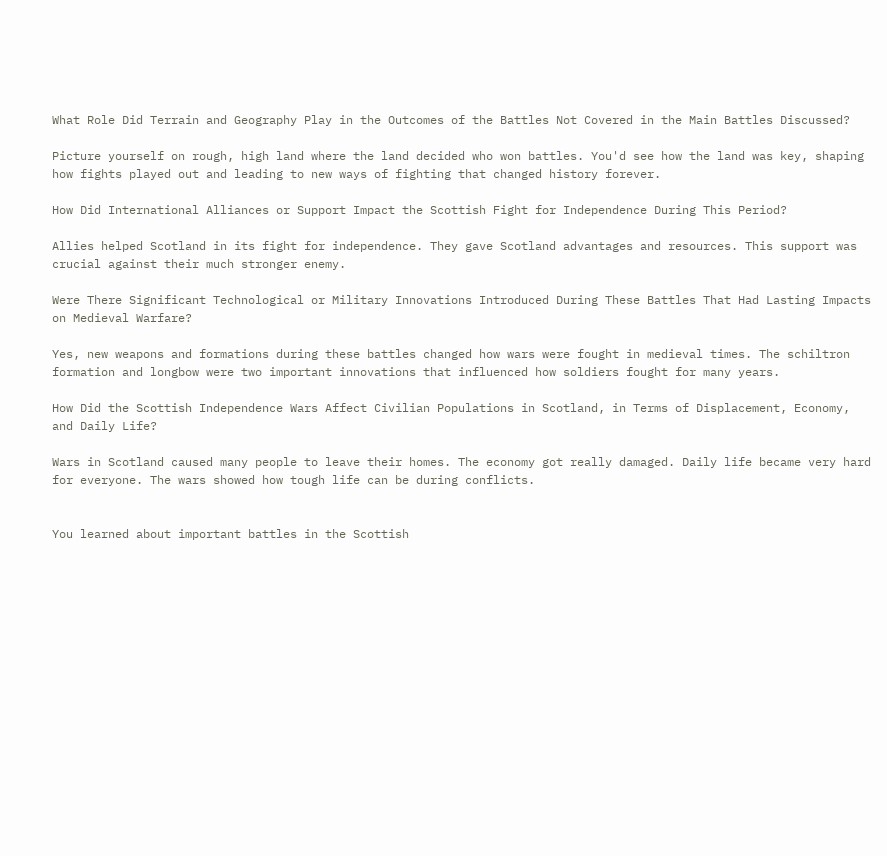What Role Did Terrain and Geography Play in the Outcomes of the Battles Not Covered in the Main Battles Discussed?

Picture yourself on rough, high land where the land decided who won battles. You'd see how the land was key, shaping how fights played out and leading to new ways of fighting that changed history forever.

How Did International Alliances or Support Impact the Scottish Fight for Independence During This Period?

Allies helped Scotland in its fight for independence. They gave Scotland advantages and resources. This support was crucial against their much stronger enemy.

Were There Significant Technological or Military Innovations Introduced During These Battles That Had Lasting Impacts on Medieval Warfare?

Yes, new weapons and formations during these battles changed how wars were fought in medieval times. The schiltron formation and longbow were two important innovations that influenced how soldiers fought for many years.

How Did the Scottish Independence Wars Affect Civilian Populations in Scotland, in Terms of Displacement, Economy, and Daily Life?

Wars in Scotland caused many people to leave their homes. The economy got really damaged. Daily life became very hard for everyone. The wars showed how tough life can be during conflicts.


You learned about important battles in the Scottish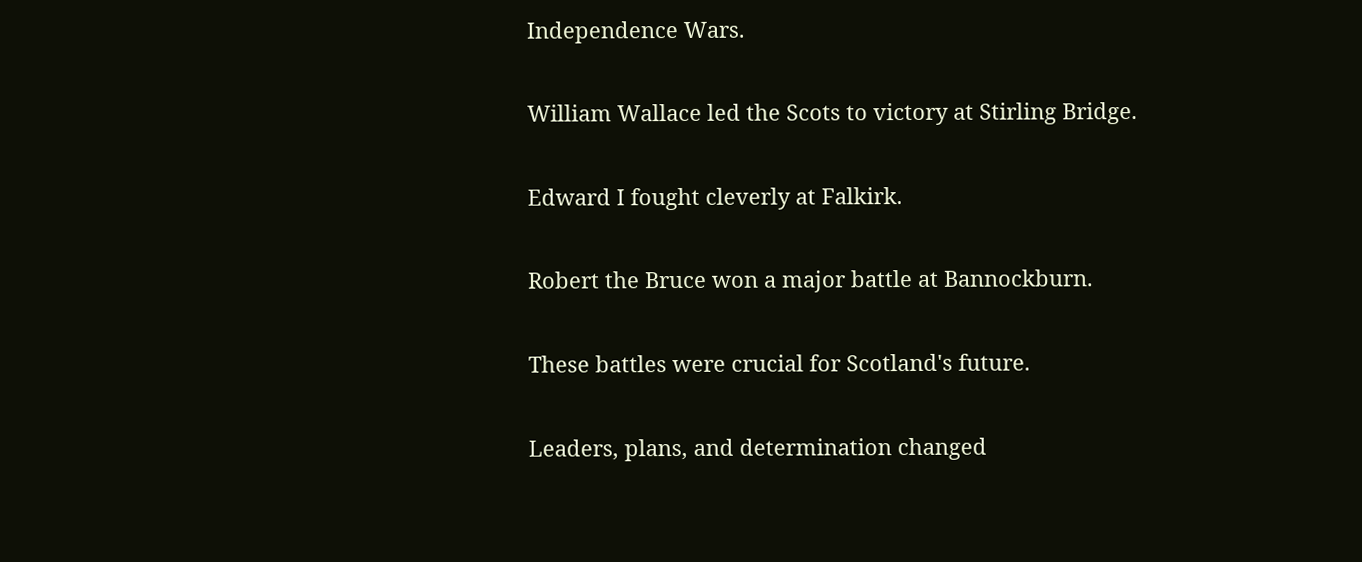Independence Wars.

William Wallace led the Scots to victory at Stirling Bridge.

Edward I fought cleverly at Falkirk.

Robert the Bruce won a major battle at Bannockburn.

These battles were crucial for Scotland's future.

Leaders, plans, and determination changed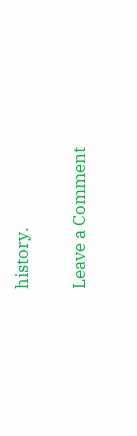history.

Leave a Comment